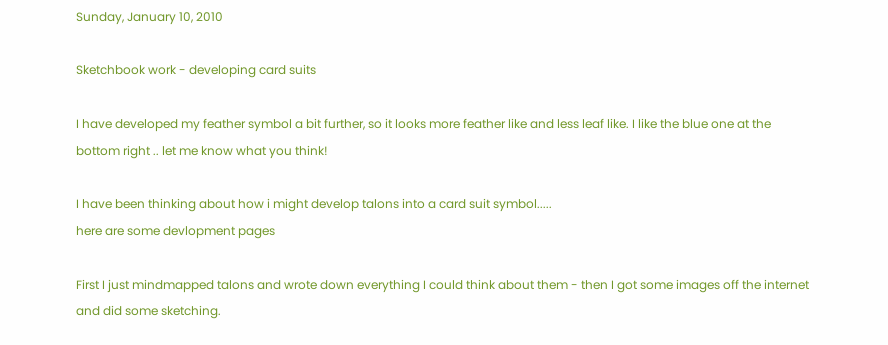Sunday, January 10, 2010

Sketchbook work - developing card suits

I have developed my feather symbol a bit further, so it looks more feather like and less leaf like. I like the blue one at the bottom right .. let me know what you think!

I have been thinking about how i might develop talons into a card suit symbol.....
here are some devlopment pages

First I just mindmapped talons and wrote down everything I could think about them - then I got some images off the internet and did some sketching.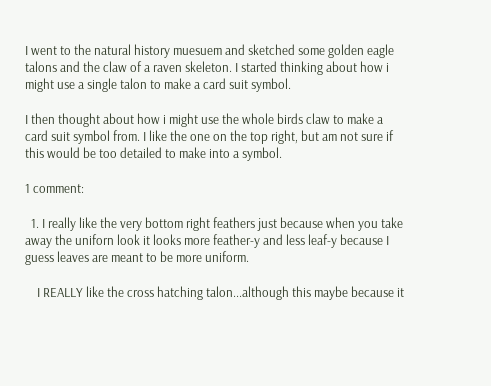I went to the natural history muesuem and sketched some golden eagle talons and the claw of a raven skeleton. I started thinking about how i might use a single talon to make a card suit symbol.

I then thought about how i might use the whole birds claw to make a card suit symbol from. I like the one on the top right, but am not sure if this would be too detailed to make into a symbol.

1 comment:

  1. I really like the very bottom right feathers just because when you take away the uniforn look it looks more feather-y and less leaf-y because I guess leaves are meant to be more uniform.

    I REALLY like the cross hatching talon...although this maybe because it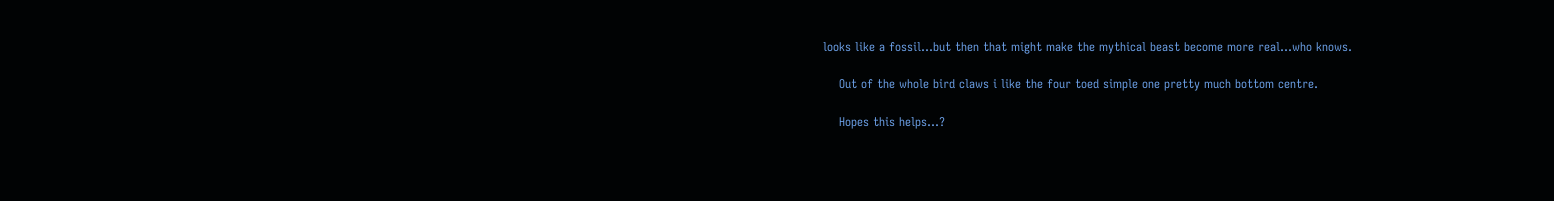looks like a fossil...but then that might make the mythical beast become more real...who knows.

    Out of the whole bird claws i like the four toed simple one pretty much bottom centre.

    Hopes this helps...?